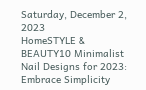Saturday, December 2, 2023
HomeSTYLE & BEAUTY10 Minimalist Nail Designs for 2023: Embrace Simplicity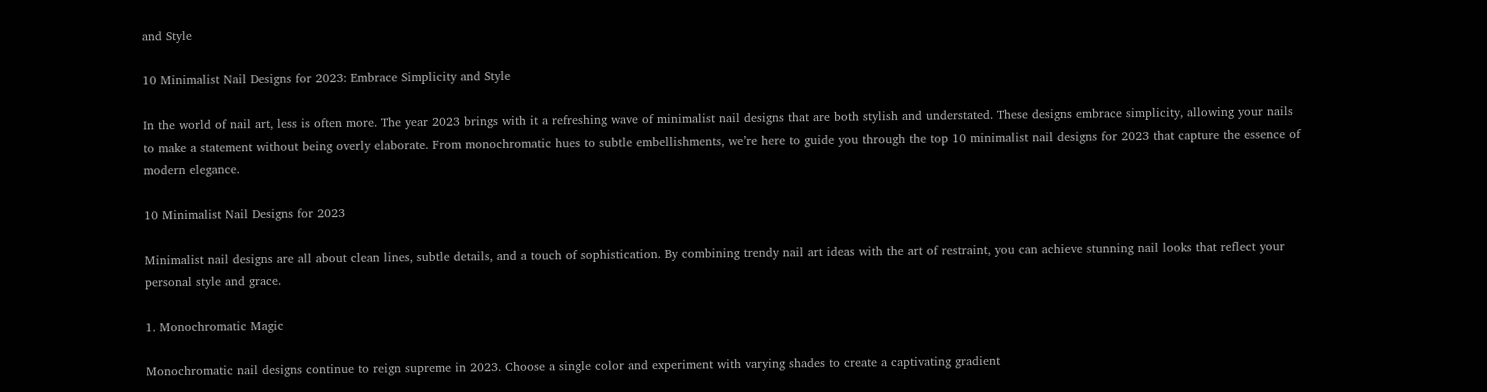and Style

10 Minimalist Nail Designs for 2023: Embrace Simplicity and Style

In the world of nail art, less is often more. The year 2023 brings with it a refreshing wave of minimalist nail designs that are both stylish and understated. These designs embrace simplicity, allowing your nails to make a statement without being overly elaborate. From monochromatic hues to subtle embellishments, we’re here to guide you through the top 10 minimalist nail designs for 2023 that capture the essence of modern elegance.

10 Minimalist Nail Designs for 2023

Minimalist nail designs are all about clean lines, subtle details, and a touch of sophistication. By combining trendy nail art ideas with the art of restraint, you can achieve stunning nail looks that reflect your personal style and grace.

1. Monochromatic Magic

Monochromatic nail designs continue to reign supreme in 2023. Choose a single color and experiment with varying shades to create a captivating gradient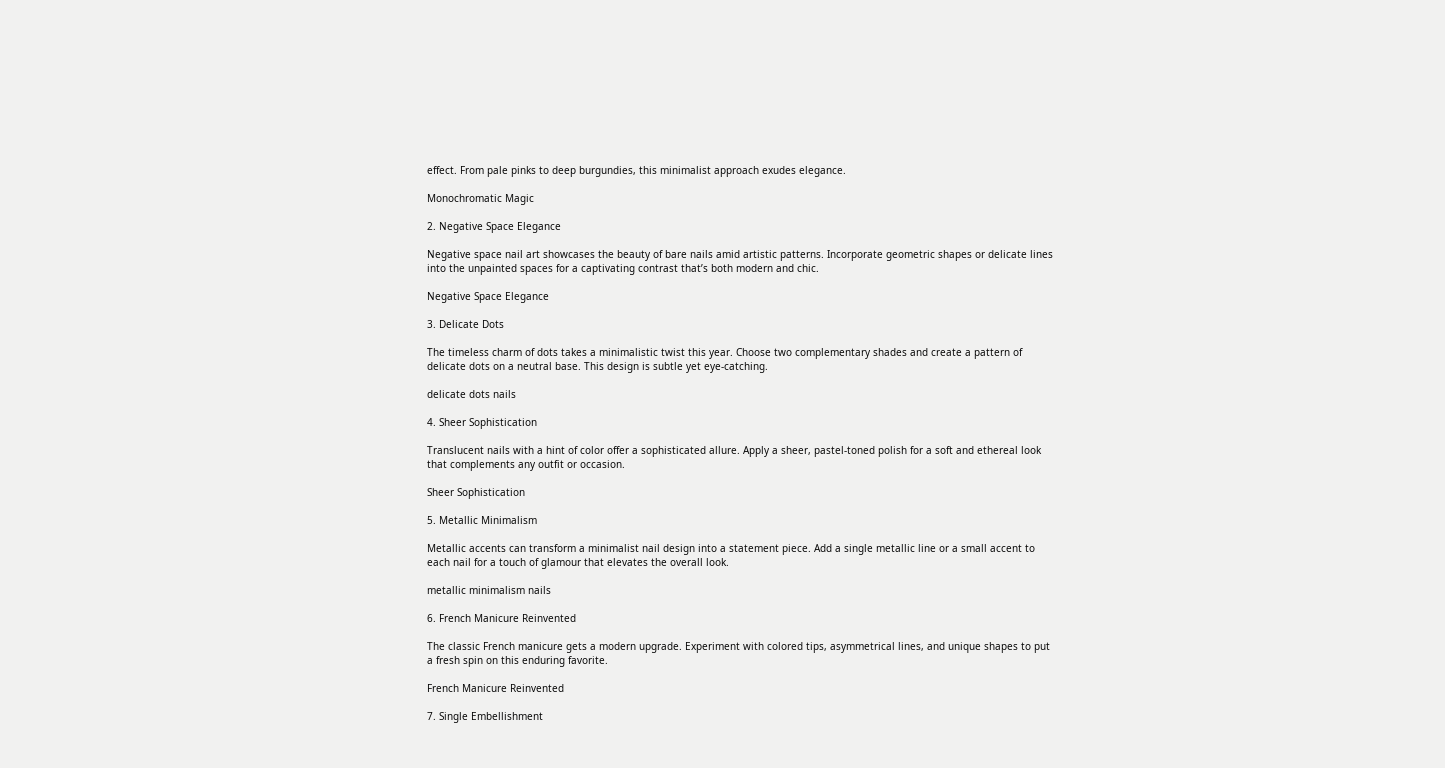effect. From pale pinks to deep burgundies, this minimalist approach exudes elegance.

Monochromatic Magic

2. Negative Space Elegance

Negative space nail art showcases the beauty of bare nails amid artistic patterns. Incorporate geometric shapes or delicate lines into the unpainted spaces for a captivating contrast that’s both modern and chic.

Negative Space Elegance

3. Delicate Dots

The timeless charm of dots takes a minimalistic twist this year. Choose two complementary shades and create a pattern of delicate dots on a neutral base. This design is subtle yet eye-catching.

delicate dots nails

4. Sheer Sophistication

Translucent nails with a hint of color offer a sophisticated allure. Apply a sheer, pastel-toned polish for a soft and ethereal look that complements any outfit or occasion.

Sheer Sophistication

5. Metallic Minimalism

Metallic accents can transform a minimalist nail design into a statement piece. Add a single metallic line or a small accent to each nail for a touch of glamour that elevates the overall look.

metallic minimalism nails

6. French Manicure Reinvented

The classic French manicure gets a modern upgrade. Experiment with colored tips, asymmetrical lines, and unique shapes to put a fresh spin on this enduring favorite.

French Manicure Reinvented

7. Single Embellishment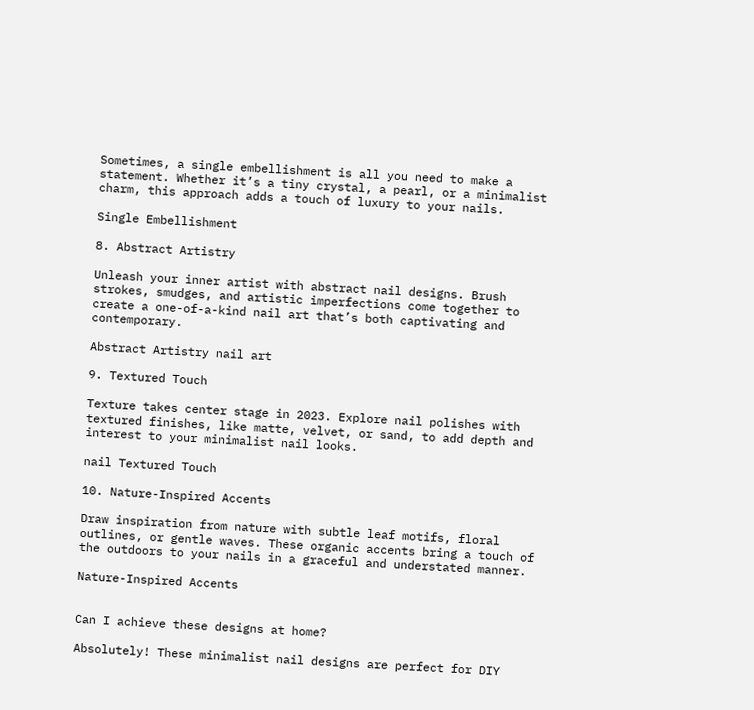Sometimes, a single embellishment is all you need to make a statement. Whether it’s a tiny crystal, a pearl, or a minimalist charm, this approach adds a touch of luxury to your nails.

Single Embellishment

8. Abstract Artistry

Unleash your inner artist with abstract nail designs. Brush strokes, smudges, and artistic imperfections come together to create a one-of-a-kind nail art that’s both captivating and contemporary.

Abstract Artistry nail art

9. Textured Touch

Texture takes center stage in 2023. Explore nail polishes with textured finishes, like matte, velvet, or sand, to add depth and interest to your minimalist nail looks.

nail Textured Touch

10. Nature-Inspired Accents

Draw inspiration from nature with subtle leaf motifs, floral outlines, or gentle waves. These organic accents bring a touch of the outdoors to your nails in a graceful and understated manner.

Nature-Inspired Accents


Can I achieve these designs at home?

Absolutely! These minimalist nail designs are perfect for DIY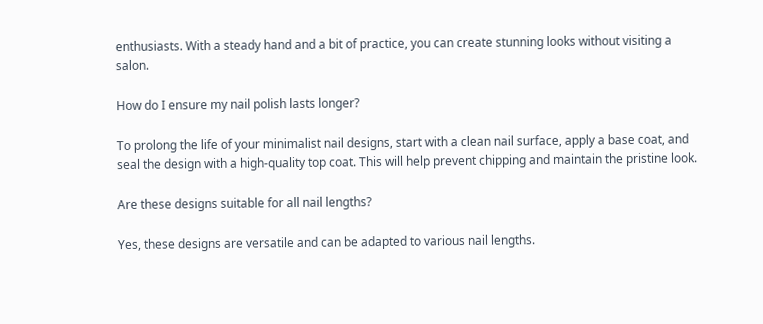enthusiasts. With a steady hand and a bit of practice, you can create stunning looks without visiting a salon.

How do I ensure my nail polish lasts longer?

To prolong the life of your minimalist nail designs, start with a clean nail surface, apply a base coat, and seal the design with a high-quality top coat. This will help prevent chipping and maintain the pristine look.

Are these designs suitable for all nail lengths?

Yes, these designs are versatile and can be adapted to various nail lengths.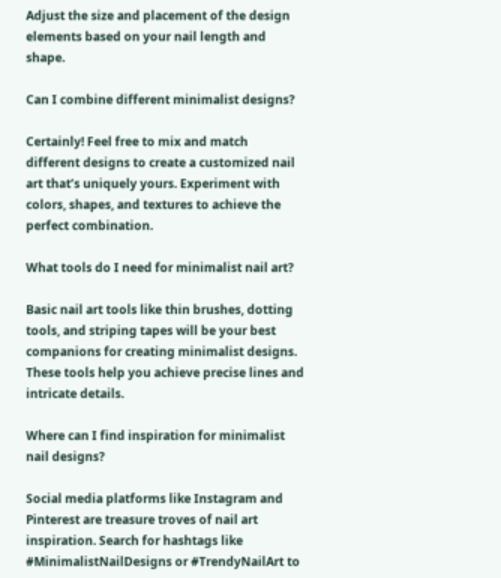Adjust the size and placement of the design elements based on your nail length and shape.

Can I combine different minimalist designs?

Certainly! Feel free to mix and match different designs to create a customized nail art that’s uniquely yours. Experiment with colors, shapes, and textures to achieve the perfect combination.

What tools do I need for minimalist nail art?

Basic nail art tools like thin brushes, dotting tools, and striping tapes will be your best companions for creating minimalist designs. These tools help you achieve precise lines and intricate details.

Where can I find inspiration for minimalist nail designs?

Social media platforms like Instagram and Pinterest are treasure troves of nail art inspiration. Search for hashtags like #MinimalistNailDesigns or #TrendyNailArt to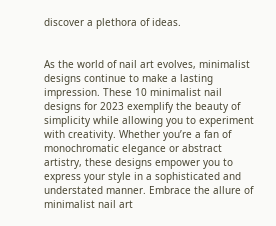discover a plethora of ideas.


As the world of nail art evolves, minimalist designs continue to make a lasting impression. These 10 minimalist nail designs for 2023 exemplify the beauty of simplicity while allowing you to experiment with creativity. Whether you’re a fan of monochromatic elegance or abstract artistry, these designs empower you to express your style in a sophisticated and understated manner. Embrace the allure of minimalist nail art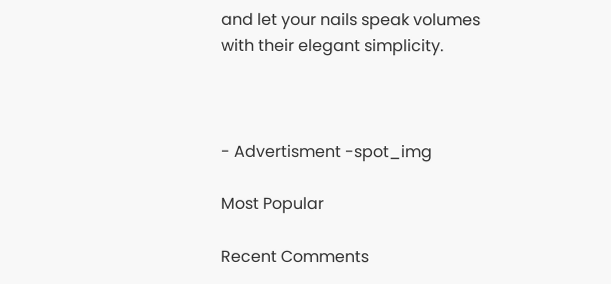and let your nails speak volumes with their elegant simplicity.



- Advertisment -spot_img

Most Popular

Recent Comments